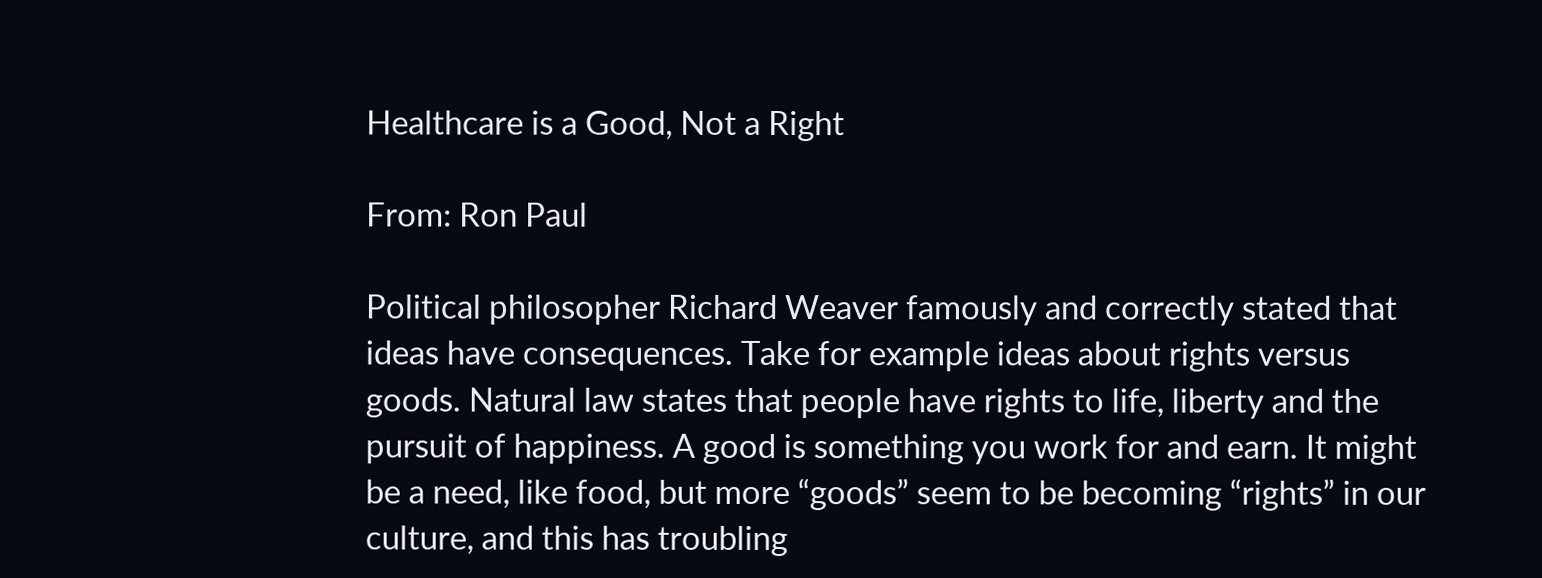Healthcare is a Good, Not a Right

From: Ron Paul

Political philosopher Richard Weaver famously and correctly stated that ideas have consequences. Take for example ideas about rights versus goods. Natural law states that people have rights to life, liberty and the pursuit of happiness. A good is something you work for and earn. It might be a need, like food, but more “goods” seem to be becoming “rights” in our culture, and this has troubling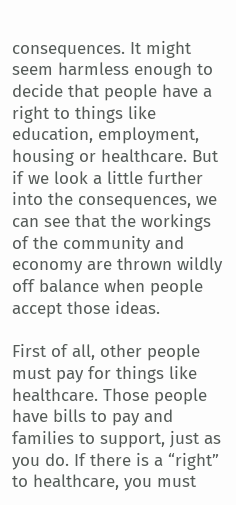consequences. It might seem harmless enough to decide that people have a right to things like education, employment, housing or healthcare. But if we look a little further into the consequences, we can see that the workings of the community and economy are thrown wildly off balance when people accept those ideas.

First of all, other people must pay for things like healthcare. Those people have bills to pay and families to support, just as you do. If there is a “right” to healthcare, you must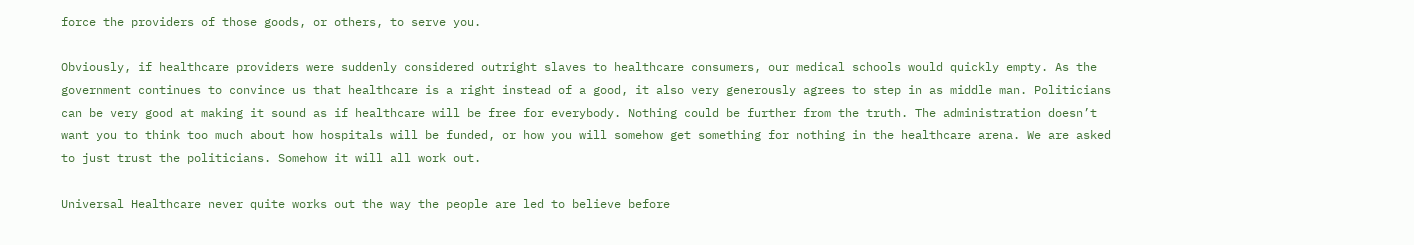force the providers of those goods, or others, to serve you.

Obviously, if healthcare providers were suddenly considered outright slaves to healthcare consumers, our medical schools would quickly empty. As the government continues to convince us that healthcare is a right instead of a good, it also very generously agrees to step in as middle man. Politicians can be very good at making it sound as if healthcare will be free for everybody. Nothing could be further from the truth. The administration doesn’t want you to think too much about how hospitals will be funded, or how you will somehow get something for nothing in the healthcare arena. We are asked to just trust the politicians. Somehow it will all work out.

Universal Healthcare never quite works out the way the people are led to believe before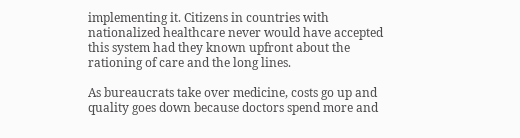implementing it. Citizens in countries with nationalized healthcare never would have accepted this system had they known upfront about the rationing of care and the long lines.

As bureaucrats take over medicine, costs go up and quality goes down because doctors spend more and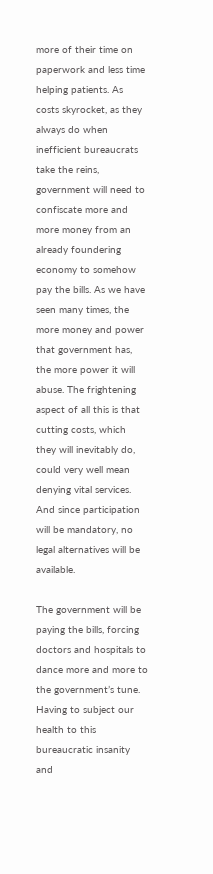more of their time on paperwork and less time helping patients. As costs skyrocket, as they always do when inefficient bureaucrats take the reins, government will need to confiscate more and more money from an already foundering economy to somehow pay the bills. As we have seen many times, the more money and power that government has, the more power it will abuse. The frightening aspect of all this is that cutting costs, which they will inevitably do, could very well mean denying vital services. And since participation will be mandatory, no legal alternatives will be available.

The government will be paying the bills, forcing doctors and hospitals to dance more and more to the government’s tune. Having to subject our health to this bureaucratic insanity and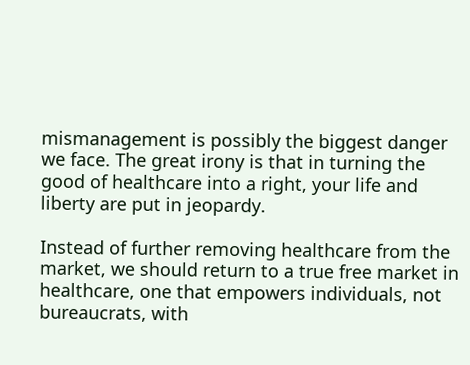mismanagement is possibly the biggest danger we face. The great irony is that in turning the good of healthcare into a right, your life and liberty are put in jeopardy.

Instead of further removing healthcare from the market, we should return to a true free market in healthcare, one that empowers individuals, not bureaucrats, with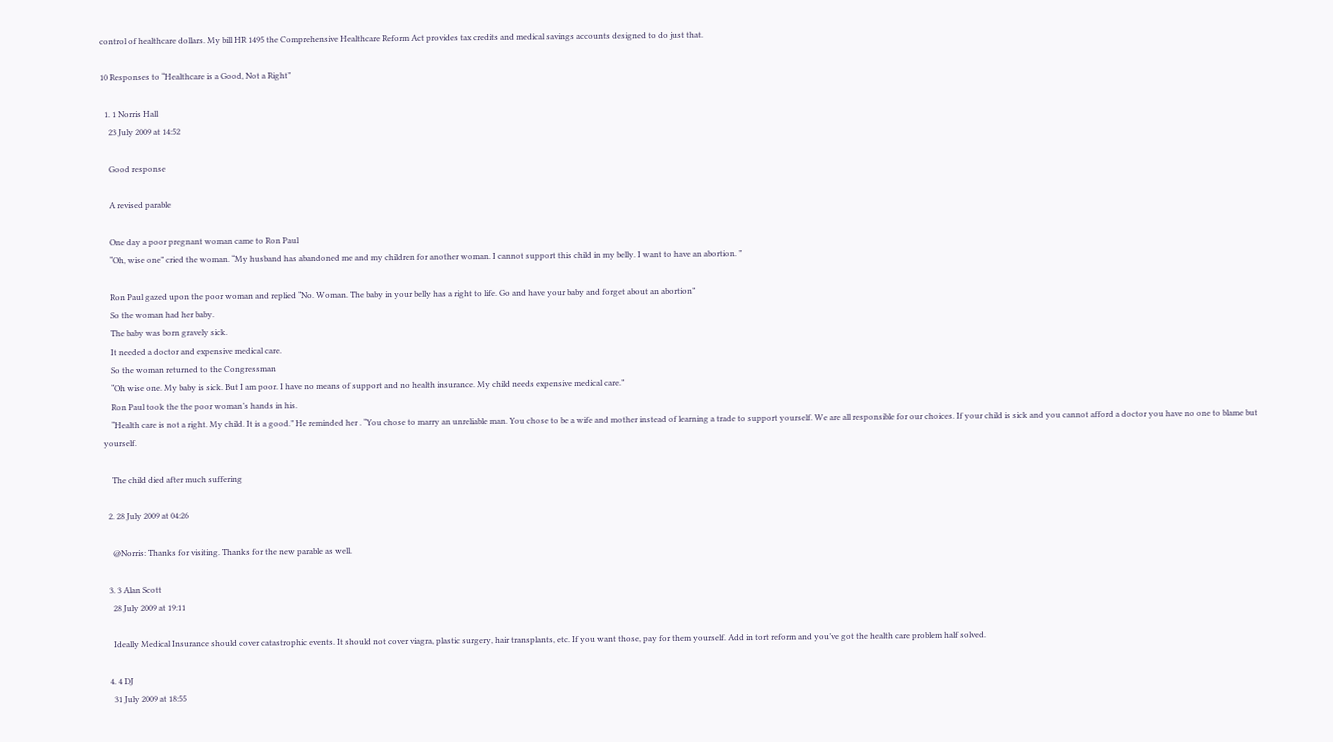control of healthcare dollars. My bill HR 1495 the Comprehensive Healthcare Reform Act provides tax credits and medical savings accounts designed to do just that.

10 Responses to “Healthcare is a Good, Not a Right”

  1. 1 Norris Hall
    23 July 2009 at 14:52

    Good response

    A revised parable

    One day a poor pregnant woman came to Ron Paul
    “Oh, wise one” cried the woman. “My husband has abandoned me and my children for another woman. I cannot support this child in my belly. I want to have an abortion. ”

    Ron Paul gazed upon the poor woman and replied “No. Woman. The baby in your belly has a right to life. Go and have your baby and forget about an abortion”
    So the woman had her baby.
    The baby was born gravely sick.
    It needed a doctor and expensive medical care.
    So the woman returned to the Congressman
    “Oh wise one. My baby is sick. But I am poor. I have no means of support and no health insurance. My child needs expensive medical care.”
    Ron Paul took the the poor woman’s hands in his.
    “Health care is not a right. My child. It is a good.” He reminded her . “You chose to marry an unreliable man. You chose to be a wife and mother instead of learning a trade to support yourself. We are all responsible for our choices. If your child is sick and you cannot afford a doctor you have no one to blame but yourself.

    The child died after much suffering

  2. 28 July 2009 at 04:26

    @Norris: Thanks for visiting. Thanks for the new parable as well.

  3. 3 Alan Scott
    28 July 2009 at 19:11

    Ideally Medical Insurance should cover catastrophic events. It should not cover viagra, plastic surgery, hair transplants, etc. If you want those, pay for them yourself. Add in tort reform and you’ve got the health care problem half solved.

  4. 4 DJ
    31 July 2009 at 18:55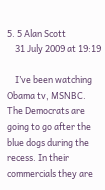5. 5 Alan Scott
    31 July 2009 at 19:19

    I’ve been watching Obama tv, MSNBC. The Democrats are going to go after the blue dogs during the recess. In their commercials they are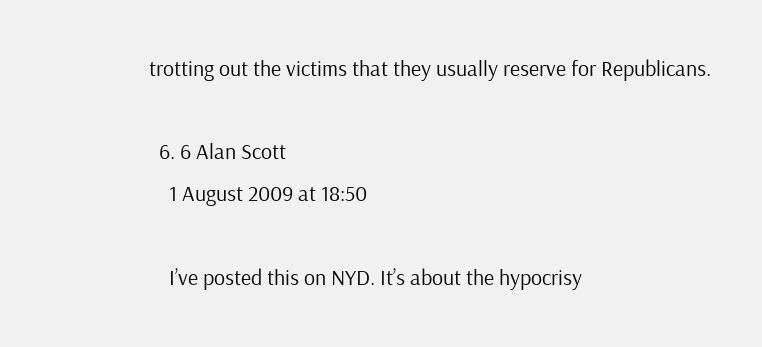trotting out the victims that they usually reserve for Republicans.

  6. 6 Alan Scott
    1 August 2009 at 18:50

    I’ve posted this on NYD. It’s about the hypocrisy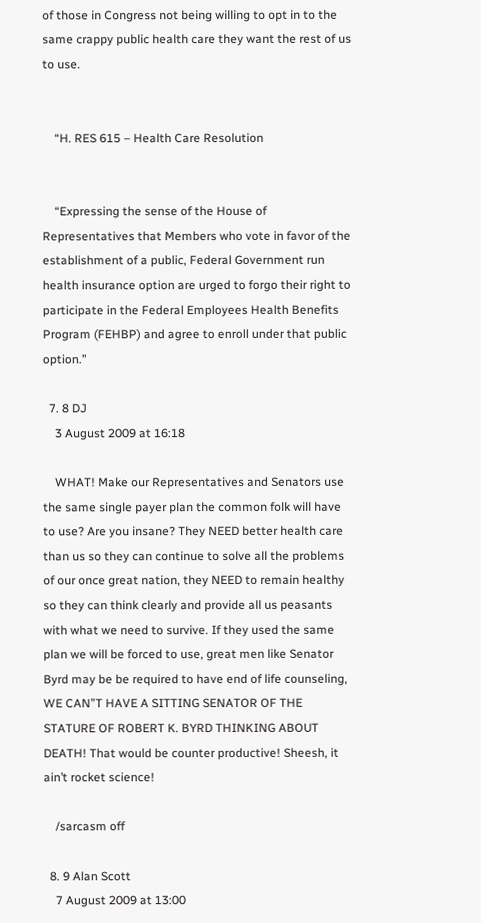of those in Congress not being willing to opt in to the same crappy public health care they want the rest of us to use.


    “H. RES 615 – Health Care Resolution


    “Expressing the sense of the House of Representatives that Members who vote in favor of the establishment of a public, Federal Government run health insurance option are urged to forgo their right to participate in the Federal Employees Health Benefits Program (FEHBP) and agree to enroll under that public option.”

  7. 8 DJ
    3 August 2009 at 16:18

    WHAT! Make our Representatives and Senators use the same single payer plan the common folk will have to use? Are you insane? They NEED better health care than us so they can continue to solve all the problems of our once great nation, they NEED to remain healthy so they can think clearly and provide all us peasants with what we need to survive. If they used the same plan we will be forced to use, great men like Senator Byrd may be be required to have end of life counseling, WE CAN”T HAVE A SITTING SENATOR OF THE STATURE OF ROBERT K. BYRD THINKING ABOUT DEATH! That would be counter productive! Sheesh, it ain’t rocket science!

    /sarcasm off

  8. 9 Alan Scott
    7 August 2009 at 13:00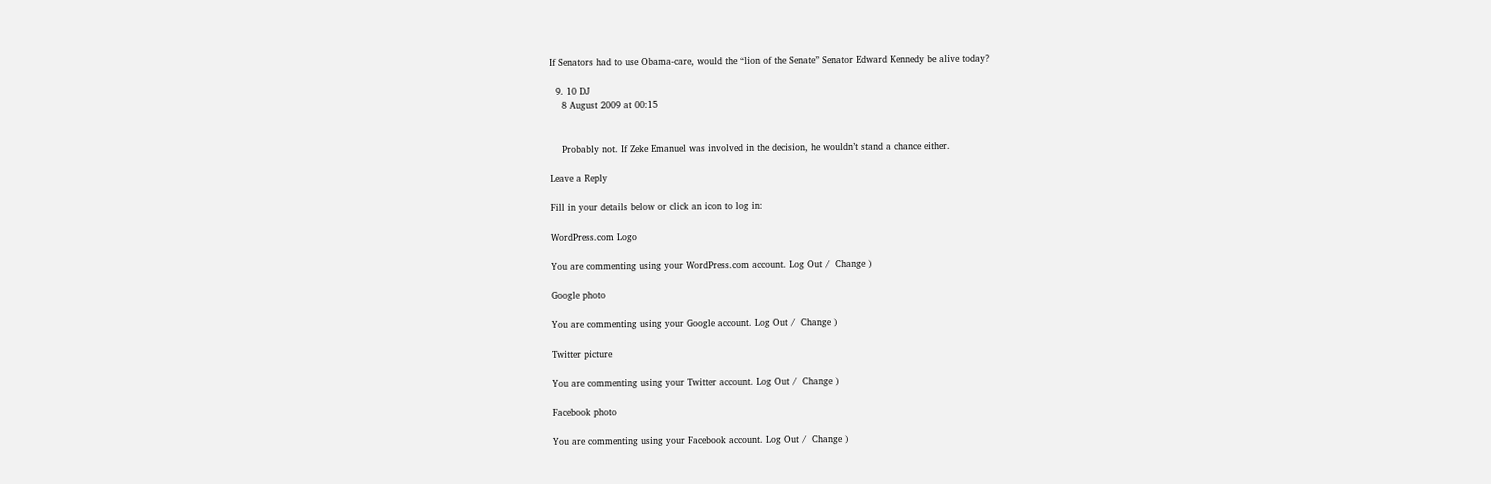If Senators had to use Obama-care, would the “lion of the Senate” Senator Edward Kennedy be alive today?

  9. 10 DJ
    8 August 2009 at 00:15


    Probably not. If Zeke Emanuel was involved in the decision, he wouldn’t stand a chance either.

Leave a Reply

Fill in your details below or click an icon to log in:

WordPress.com Logo

You are commenting using your WordPress.com account. Log Out /  Change )

Google photo

You are commenting using your Google account. Log Out /  Change )

Twitter picture

You are commenting using your Twitter account. Log Out /  Change )

Facebook photo

You are commenting using your Facebook account. Log Out /  Change )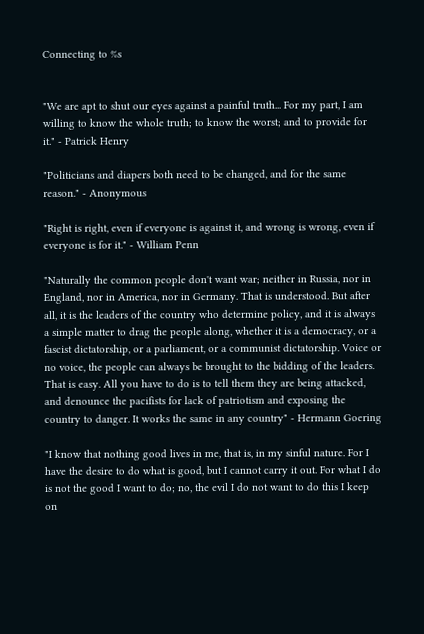Connecting to %s


"We are apt to shut our eyes against a painful truth... For my part, I am willing to know the whole truth; to know the worst; and to provide for it." - Patrick Henry

"Politicians and diapers both need to be changed, and for the same reason." - Anonymous

"Right is right, even if everyone is against it, and wrong is wrong, even if everyone is for it." - William Penn

"Naturally the common people don't want war; neither in Russia, nor in England, nor in America, nor in Germany. That is understood. But after all, it is the leaders of the country who determine policy, and it is always a simple matter to drag the people along, whether it is a democracy, or a fascist dictatorship, or a parliament, or a communist dictatorship. Voice or no voice, the people can always be brought to the bidding of the leaders. That is easy. All you have to do is to tell them they are being attacked, and denounce the pacifists for lack of patriotism and exposing the country to danger. It works the same in any country" - Hermann Goering

"I know that nothing good lives in me, that is, in my sinful nature. For I have the desire to do what is good, but I cannot carry it out. For what I do is not the good I want to do; no, the evil I do not want to do this I keep on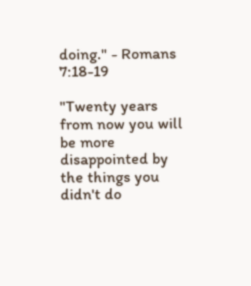doing." - Romans 7:18-19

"Twenty years from now you will be more disappointed by the things you didn't do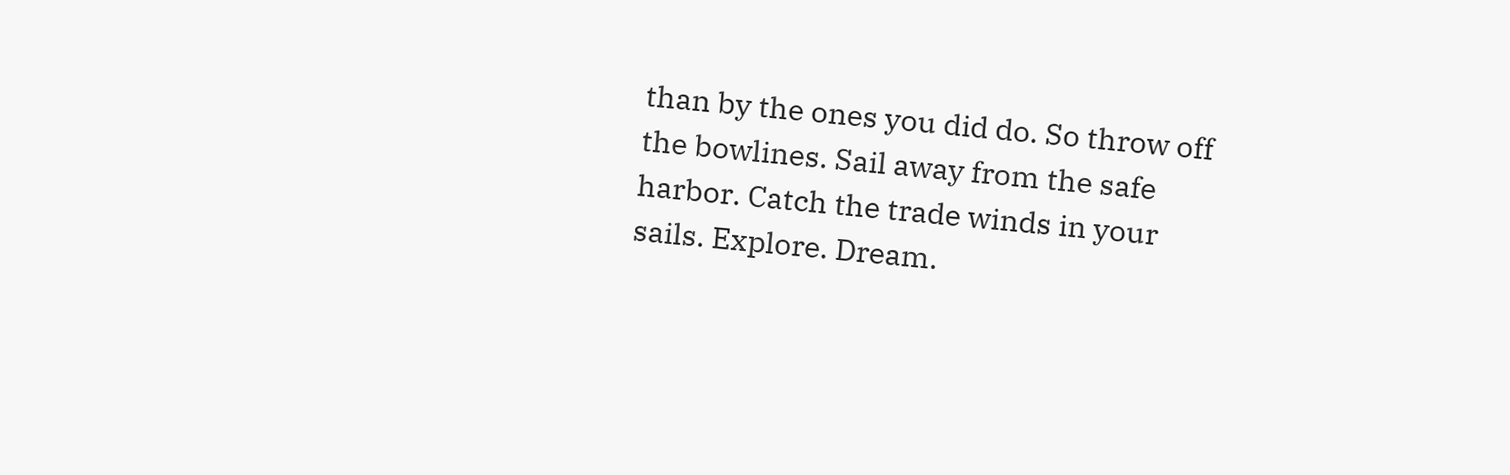than by the ones you did do. So throw off the bowlines. Sail away from the safe harbor. Catch the trade winds in your sails. Explore. Dream.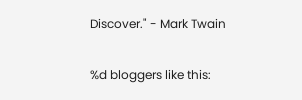Discover." - Mark Twain


%d bloggers like this: